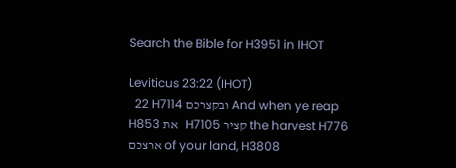Search the Bible for H3951 in IHOT

Leviticus 23:22 (IHOT)
  22 H7114 ובקצרכם And when ye reap H853 את   H7105 קציר the harvest H776 ארצכם of your land, H3808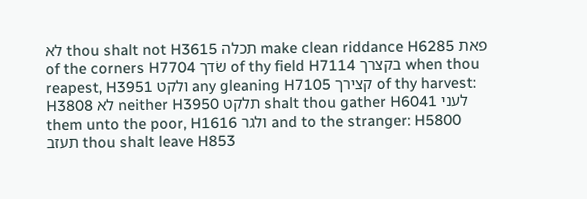לא thou shalt not H3615 תכלה make clean riddance H6285 פאת of the corners H7704 שׂדך of thy field H7114 בקצרך when thou reapest, H3951 ולקט any gleaning H7105 קצירך of thy harvest: H3808 לא neither H3950 תלקט shalt thou gather H6041 לעני them unto the poor, H1616 ולגר and to the stranger: H5800 תעזב thou shalt leave H853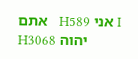אתם   H589 אני I H3068 יהוה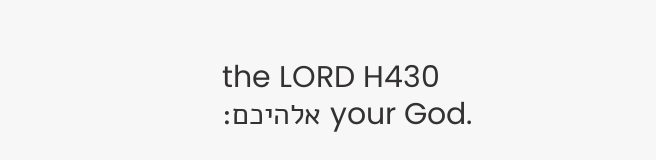the LORD H430 אלהיכם׃ your God.